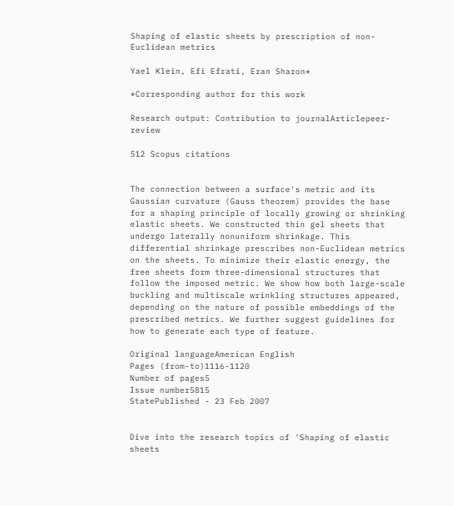Shaping of elastic sheets by prescription of non-Euclidean metrics

Yael Klein, Efi Efrati, Eran Sharon*

*Corresponding author for this work

Research output: Contribution to journalArticlepeer-review

512 Scopus citations


The connection between a surface's metric and its Gaussian curvature (Gauss theorem) provides the base for a shaping principle of locally growing or shrinking elastic sheets. We constructed thin gel sheets that undergo laterally nonuniform shrinkage. This differential shrinkage prescribes non-Euclidean metrics on the sheets. To minimize their elastic energy, the free sheets form three-dimensional structures that follow the imposed metric. We show how both large-scale buckling and multiscale wrinkling structures appeared, depending on the nature of possible embeddings of the prescribed metrics. We further suggest guidelines for how to generate each type of feature.

Original languageAmerican English
Pages (from-to)1116-1120
Number of pages5
Issue number5815
StatePublished - 23 Feb 2007


Dive into the research topics of 'Shaping of elastic sheets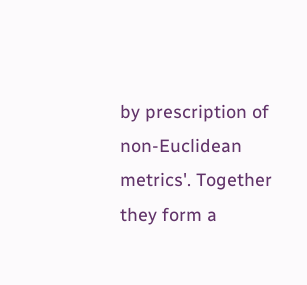by prescription of non-Euclidean metrics'. Together they form a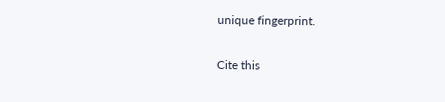unique fingerprint.

Cite this